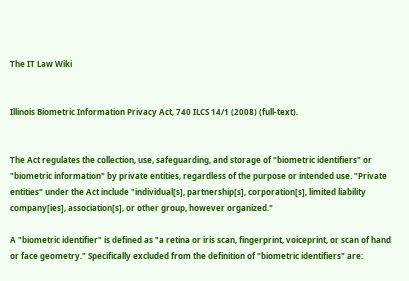The IT Law Wiki


Illinois Biometric Information Privacy Act, 740 ILCS 14/1 (2008) (full-text).


The Act regulates the collection, use, safeguarding, and storage of "biometric identifiers" or "biometric information" by private entities, regardless of the purpose or intended use. "Private entities" under the Act include "individual[s], partnership[s], corporation[s], limited liability company[ies], association[s], or other group, however organized."

A "biometric identifier" is defined as "a retina or iris scan, fingerprint, voiceprint, or scan of hand or face geometry." Specifically excluded from the definition of "biometric identifiers" are: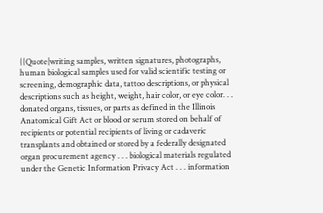{{Quote|writing samples, written signatures, photographs, human biological samples used for valid scientific testing or screening, demographic data, tattoo descriptions, or physical descriptions such as height, weight, hair color, or eye color. . . donated organs, tissues, or parts as defined in the Illinois Anatomical Gift Act or blood or serum stored on behalf of recipients or potential recipients of living or cadaveric transplants and obtained or stored by a federally designated organ procurement agency . . . biological materials regulated under the Genetic Information Privacy Act . . . information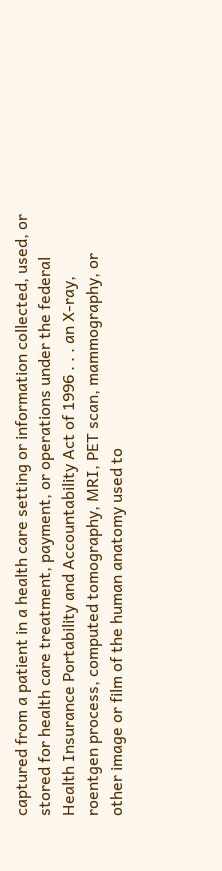captured from a patient in a health care setting or information collected, used, or stored for health care treatment, payment, or operations under the federal Health Insurance Portability and Accountability Act of 1996 . . . an X‑ray, roentgen process, computed tomography, MRI, PET scan, mammography, or other image or film of the human anatomy used to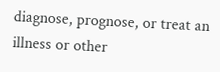diagnose, prognose, or treat an illness or other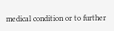medical condition or to further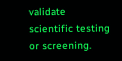validate scientific testing or screening.